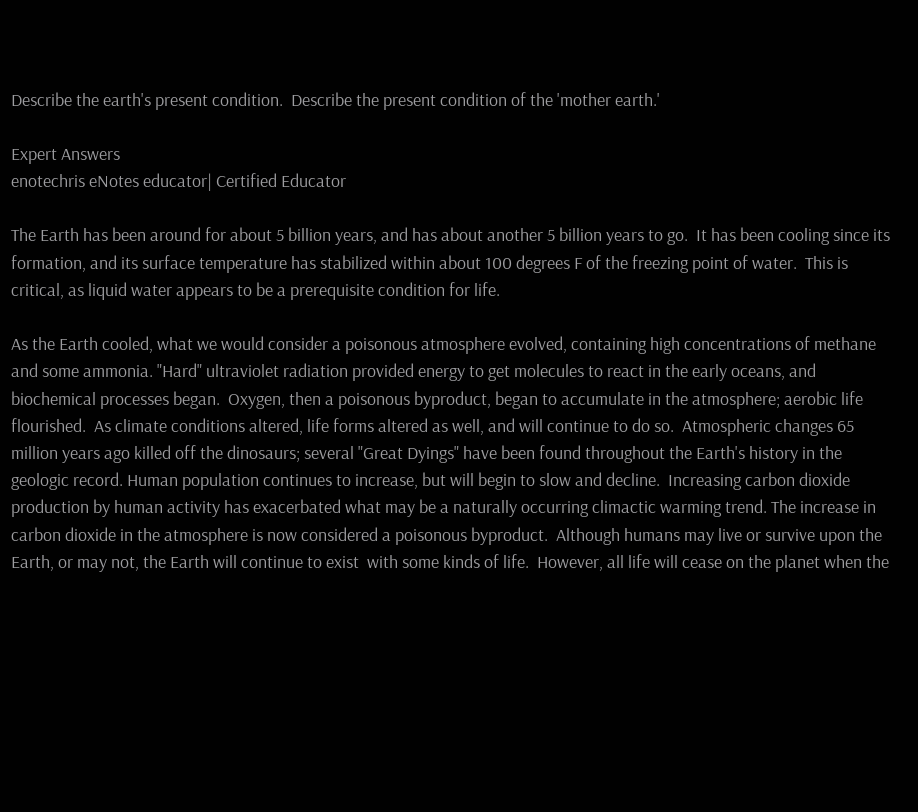Describe the earth's present condition.  Describe the present condition of the 'mother earth.'

Expert Answers
enotechris eNotes educator| Certified Educator

The Earth has been around for about 5 billion years, and has about another 5 billion years to go.  It has been cooling since its formation, and its surface temperature has stabilized within about 100 degrees F of the freezing point of water.  This is critical, as liquid water appears to be a prerequisite condition for life.

As the Earth cooled, what we would consider a poisonous atmosphere evolved, containing high concentrations of methane and some ammonia. "Hard" ultraviolet radiation provided energy to get molecules to react in the early oceans, and biochemical processes began.  Oxygen, then a poisonous byproduct, began to accumulate in the atmosphere; aerobic life flourished.  As climate conditions altered, life forms altered as well, and will continue to do so.  Atmospheric changes 65 million years ago killed off the dinosaurs; several "Great Dyings" have been found throughout the Earth's history in the geologic record. Human population continues to increase, but will begin to slow and decline.  Increasing carbon dioxide production by human activity has exacerbated what may be a naturally occurring climactic warming trend. The increase in carbon dioxide in the atmosphere is now considered a poisonous byproduct.  Although humans may live or survive upon the Earth, or may not, the Earth will continue to exist  with some kinds of life.  However, all life will cease on the planet when the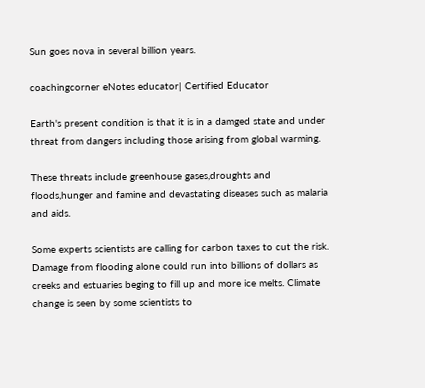Sun goes nova in several billion years.

coachingcorner eNotes educator| Certified Educator

Earth's present condition is that it is in a damged state and under threat from dangers including those arising from global warming.

These threats include greenhouse gases,droughts and floods,hunger and famine and devastating diseases such as malaria and aids.

Some experts scientists are calling for carbon taxes to cut the risk. Damage from flooding alone could run into billions of dollars as creeks and estuaries beging to fill up and more ice melts. Climate change is seen by some scientists to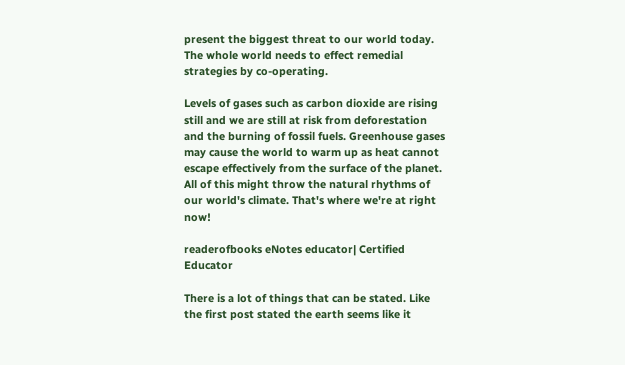present the biggest threat to our world today. The whole world needs to effect remedial   strategies by co-operating.

Levels of gases such as carbon dioxide are rising still and we are still at risk from deforestation and the burning of fossil fuels. Greenhouse gases may cause the world to warm up as heat cannot escape effectively from the surface of the planet. All of this might throw the natural rhythms of our world's climate. That's where we're at right now!

readerofbooks eNotes educator| Certified Educator

There is a lot of things that can be stated. Like the first post stated the earth seems like it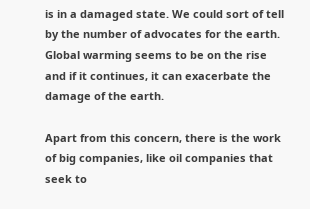is in a damaged state. We could sort of tell by the number of advocates for the earth. Global warming seems to be on the rise and if it continues, it can exacerbate the damage of the earth.

Apart from this concern, there is the work of big companies, like oil companies that seek to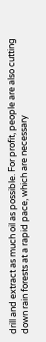drill and extract as much oil as possible. For profit, people are also cutting down rain forests at a rapid pace, which are necessary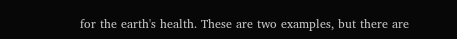for the earth's health. These are two examples, but there are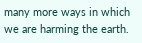many more ways in which we are harming the earth.